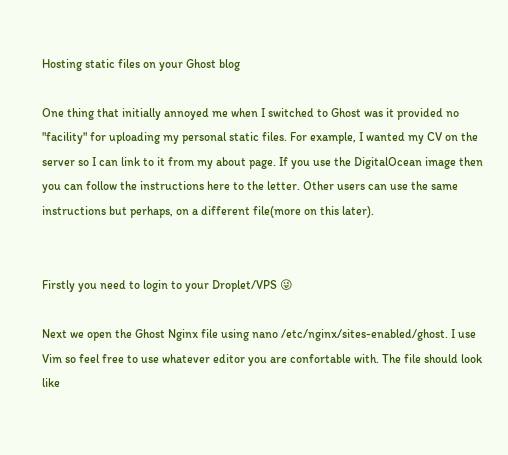Hosting static files on your Ghost blog

One thing that initially annoyed me when I switched to Ghost was it provided no "facility" for uploading my personal static files. For example, I wanted my CV on the server so I can link to it from my about page. If you use the DigitalOcean image then you can follow the instructions here to the letter. Other users can use the same instructions but perhaps, on a different file(more on this later).


Firstly you need to login to your Droplet/VPS 😜

Next we open the Ghost Nginx file using nano /etc/nginx/sites-enabled/ghost. I use Vim so feel free to use whatever editor you are confortable with. The file should look like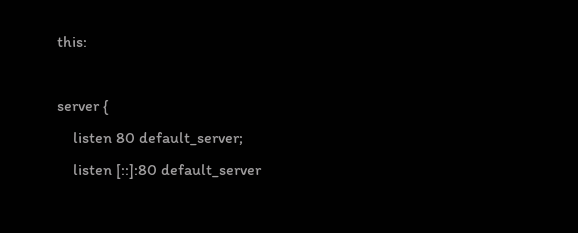this:

server {
    listen 80 default_server;
    listen [::]:80 default_server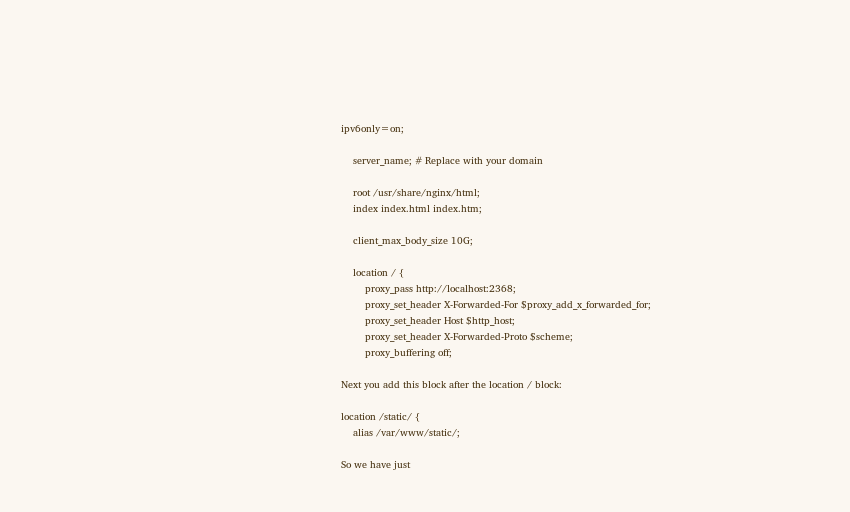ipv6only=on;

    server_name; # Replace with your domain

    root /usr/share/nginx/html;
    index index.html index.htm;

    client_max_body_size 10G;

    location / {
        proxy_pass http://localhost:2368;
        proxy_set_header X-Forwarded-For $proxy_add_x_forwarded_for;
        proxy_set_header Host $http_host;
        proxy_set_header X-Forwarded-Proto $scheme;
        proxy_buffering off;

Next you add this block after the location / block:

location /static/ {
    alias /var/www/static/;

So we have just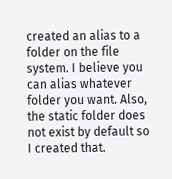created an alias to a folder on the file system. I believe you can alias whatever folder you want. Also, the static folder does not exist by default so I created that.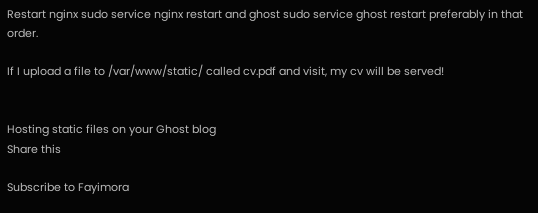Restart nginx sudo service nginx restart and ghost sudo service ghost restart preferably in that order.

If I upload a file to /var/www/static/ called cv.pdf and visit, my cv will be served!


Hosting static files on your Ghost blog
Share this

Subscribe to Fayimora